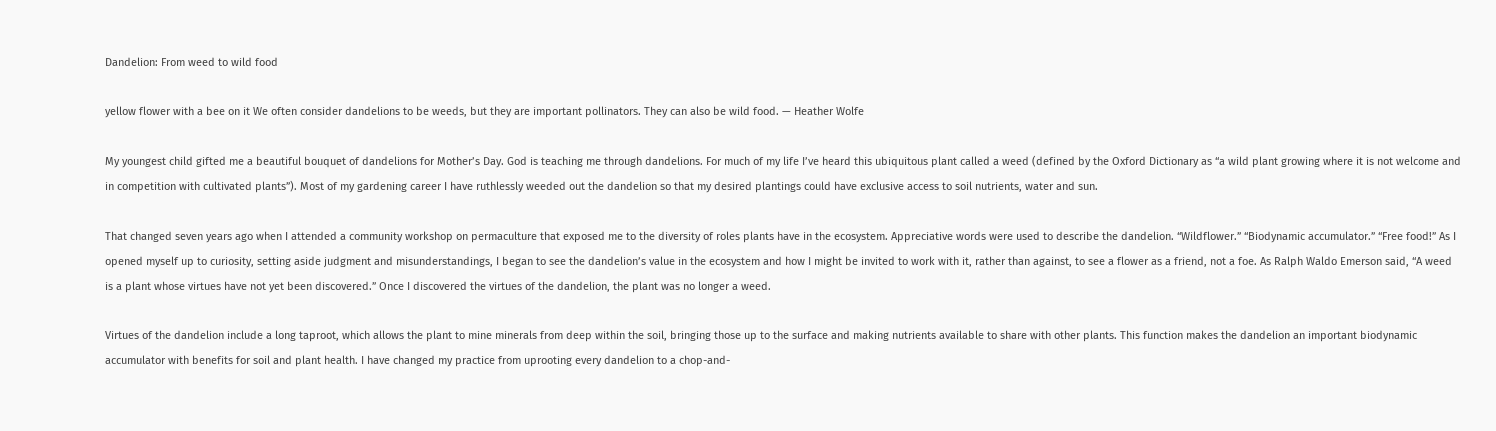Dandelion: From weed to wild food

yellow flower with a bee on it We often consider dandelions to be weeds, but they are important pollinators. They can also be wild food. — Heather Wolfe

My youngest child gifted me a beautiful bouquet of dandelions for Mother’s Day. God is teaching me through dandelions. For much of my life I’ve heard this ubiquitous plant called a weed (defined by the Oxford Dictionary as “a wild plant growing where it is not welcome and in competition with cultivated plants”). Most of my gardening career I have ruthlessly weeded out the dandelion so that my desired plantings could have exclusive access to soil nutrients, water and sun.

That changed seven years ago when I attended a community workshop on permaculture that exposed me to the diversity of roles plants have in the ecosystem. Appreciative words were used to describe the dandelion. “Wildflower.” “Biodynamic accumulator.” “Free food!” As I opened myself up to curiosity, setting aside judgment and misunderstandings, I began to see the dandelion’s value in the ecosystem and how I might be invited to work with it, rather than against, to see a flower as a friend, not a foe. As Ralph Waldo Emerson said, “A weed is a plant whose virtues have not yet been discovered.” Once I discovered the virtues of the dandelion, the plant was no longer a weed.

Virtues of the dandelion include a long taproot, which allows the plant to mine minerals from deep within the soil, bringing those up to the surface and making nutrients available to share with other plants. This function makes the dandelion an important biodynamic accumulator with benefits for soil and plant health. I have changed my practice from uprooting every dandelion to a chop-and-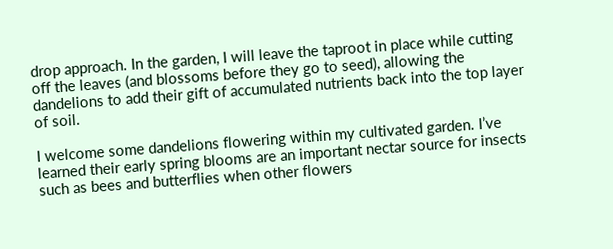drop approach. In the garden, I will leave the taproot in place while cutting off the leaves (and blossoms before they go to seed), allowing the dandelions to add their gift of accumulated nutrients back into the top layer of soil.

I welcome some dandelions flowering within my cultivated garden. I’ve learned their early spring blooms are an important nectar source for insects such as bees and butterflies when other flowers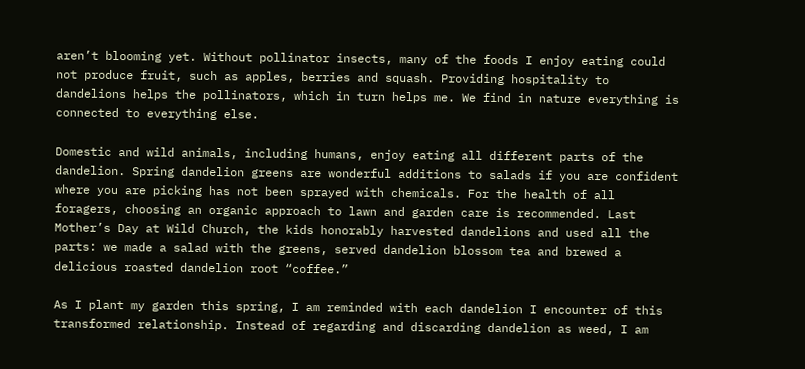aren’t blooming yet. Without pollinator insects, many of the foods I enjoy eating could not produce fruit, such as apples, berries and squash. Providing hospitality to dandelions helps the pollinators, which in turn helps me. We find in nature everything is connected to everything else.

Domestic and wild animals, including humans, enjoy eating all different parts of the dandelion. Spring dandelion greens are wonderful additions to salads if you are confident where you are picking has not been sprayed with chemicals. For the health of all foragers, choosing an organic approach to lawn and garden care is recommended. Last Mother’s Day at Wild Church, the kids honorably harvested dandelions and used all the parts: we made a salad with the greens, served dandelion blossom tea and brewed a delicious roasted dandelion root “coffee.”

As I plant my garden this spring, I am reminded with each dandelion I encounter of this transformed relationship. Instead of regarding and discarding dandelion as weed, I am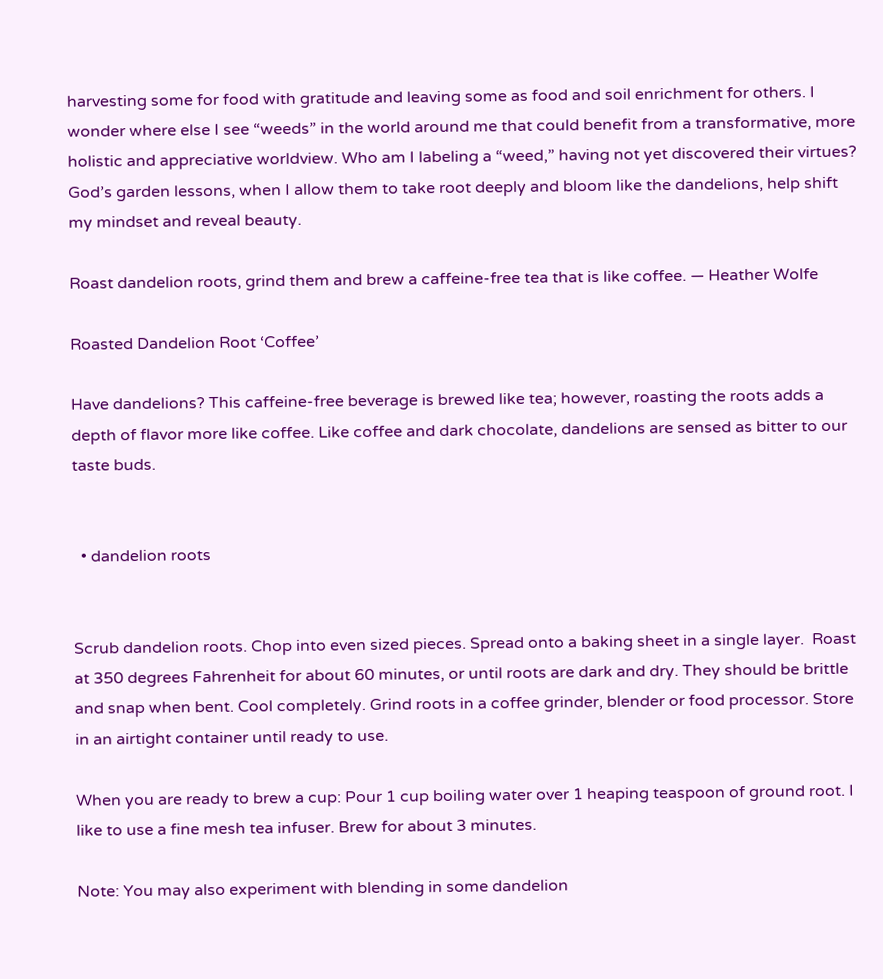harvesting some for food with gratitude and leaving some as food and soil enrichment for others. I wonder where else I see “weeds” in the world around me that could benefit from a transformative, more holistic and appreciative worldview. Who am I labeling a “weed,” having not yet discovered their virtues? God’s garden lessons, when I allow them to take root deeply and bloom like the dandelions, help shift my mindset and reveal beauty.

Roast dandelion roots, grind them and brew a caffeine-free tea that is like coffee. — Heather Wolfe

Roasted Dandelion Root ‘Coffee’

Have dandelions? This caffeine-free beverage is brewed like tea; however, roasting the roots adds a depth of flavor more like coffee. Like coffee and dark chocolate, dandelions are sensed as bitter to our taste buds.


  • dandelion roots


Scrub dandelion roots. Chop into even sized pieces. Spread onto a baking sheet in a single layer.  Roast at 350 degrees Fahrenheit for about 60 minutes, or until roots are dark and dry. They should be brittle and snap when bent. Cool completely. Grind roots in a coffee grinder, blender or food processor. Store in an airtight container until ready to use.

When you are ready to brew a cup: Pour 1 cup boiling water over 1 heaping teaspoon of ground root. I like to use a fine mesh tea infuser. Brew for about 3 minutes.

Note: You may also experiment with blending in some dandelion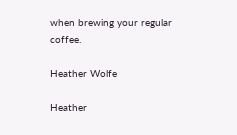when brewing your regular coffee.

Heather Wolfe

Heather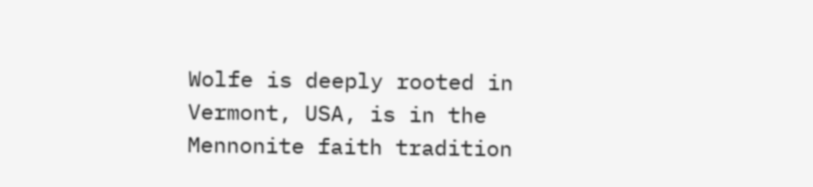Wolfe is deeply rooted in Vermont, USA, is in the Mennonite faith tradition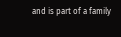and is part of a family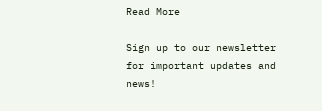Read More

Sign up to our newsletter for important updates and news!